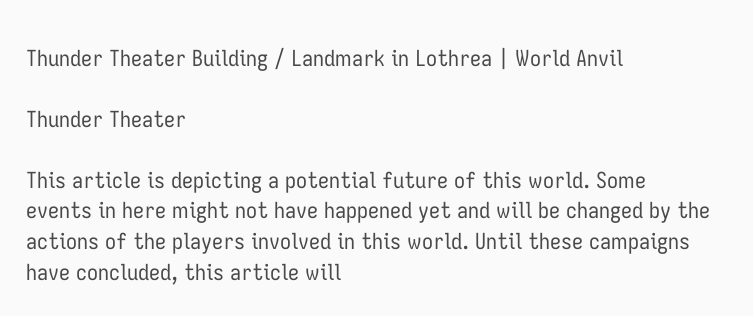Thunder Theater Building / Landmark in Lothrea | World Anvil

Thunder Theater

This article is depicting a potential future of this world. Some events in here might not have happened yet and will be changed by the actions of the players involved in this world. Until these campaigns have concluded, this article will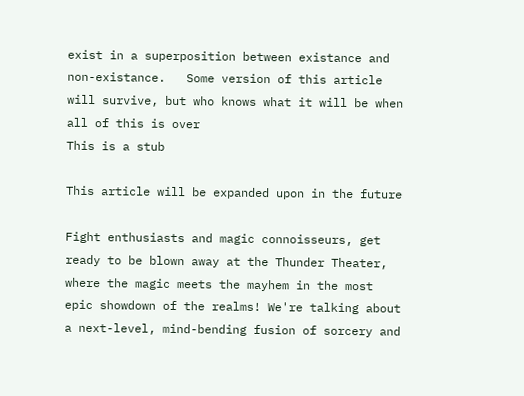exist in a superposition between existance and non-existance.   Some version of this article will survive, but who knows what it will be when all of this is over
This is a stub

This article will be expanded upon in the future

Fight enthusiasts and magic connoisseurs, get ready to be blown away at the Thunder Theater, where the magic meets the mayhem in the most epic showdown of the realms! We're talking about a next-level, mind-bending fusion of sorcery and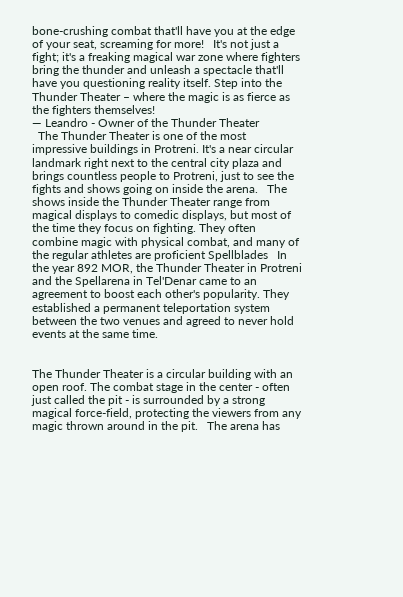bone-crushing combat that'll have you at the edge of your seat, screaming for more!   It's not just a fight; it's a freaking magical war zone where fighters bring the thunder and unleash a spectacle that'll have you questioning reality itself. Step into the Thunder Theater – where the magic is as fierce as the fighters themselves!
— Leandro - Owner of the Thunder Theater
  The Thunder Theater is one of the most impressive buildings in Protreni. It's a near circular landmark right next to the central city plaza and brings countless people to Protreni, just to see the fights and shows going on inside the arena.   The shows inside the Thunder Theater range from magical displays to comedic displays, but most of the time they focus on fighting. They often combine magic with physical combat, and many of the regular athletes are proficient Spellblades   In the year 892 MOR, the Thunder Theater in Protreni and the Spellarena in Tel'Denar came to an agreement to boost each other's popularity. They established a permanent teleportation system between the two venues and agreed to never hold events at the same time.


The Thunder Theater is a circular building with an open roof. The combat stage in the center - often just called the pit - is surrounded by a strong magical force-field, protecting the viewers from any magic thrown around in the pit.   The arena has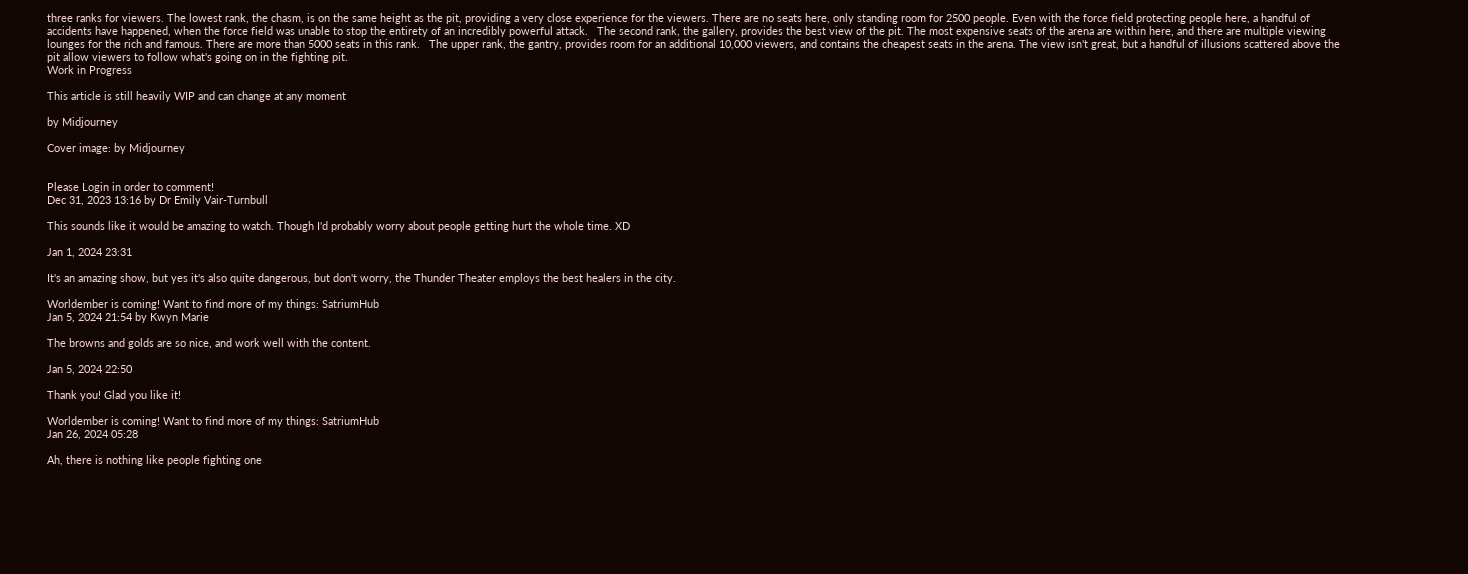three ranks for viewers. The lowest rank, the chasm, is on the same height as the pit, providing a very close experience for the viewers. There are no seats here, only standing room for 2500 people. Even with the force field protecting people here, a handful of accidents have happened, when the force field was unable to stop the entirety of an incredibly powerful attack.   The second rank, the gallery, provides the best view of the pit. The most expensive seats of the arena are within here, and there are multiple viewing lounges for the rich and famous. There are more than 5000 seats in this rank.   The upper rank, the gantry, provides room for an additional 10,000 viewers, and contains the cheapest seats in the arena. The view isn't great, but a handful of illusions scattered above the pit allow viewers to follow what's going on in the fighting pit.
Work in Progress

This article is still heavily WIP and can change at any moment

by Midjourney

Cover image: by Midjourney


Please Login in order to comment!
Dec 31, 2023 13:16 by Dr Emily Vair-Turnbull

This sounds like it would be amazing to watch. Though I'd probably worry about people getting hurt the whole time. XD

Jan 1, 2024 23:31

It's an amazing show, but yes it's also quite dangerous, but don't worry, the Thunder Theater employs the best healers in the city.

Worldember is coming! Want to find more of my things: SatriumHub
Jan 5, 2024 21:54 by Kwyn Marie

The browns and golds are so nice, and work well with the content.

Jan 5, 2024 22:50

Thank you! Glad you like it!

Worldember is coming! Want to find more of my things: SatriumHub
Jan 26, 2024 05:28

Ah, there is nothing like people fighting one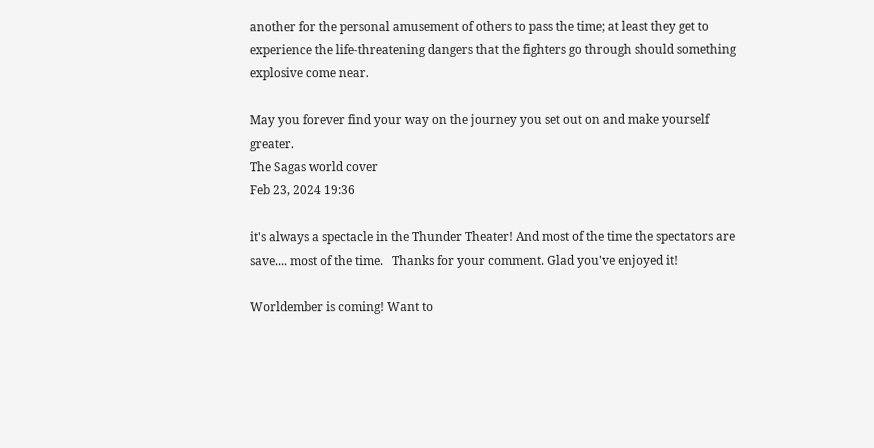another for the personal amusement of others to pass the time; at least they get to experience the life-threatening dangers that the fighters go through should something explosive come near.

May you forever find your way on the journey you set out on and make yourself greater.
The Sagas world cover
Feb 23, 2024 19:36

it's always a spectacle in the Thunder Theater! And most of the time the spectators are save.... most of the time.   Thanks for your comment. Glad you've enjoyed it!

Worldember is coming! Want to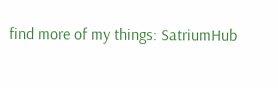find more of my things: SatriumHub